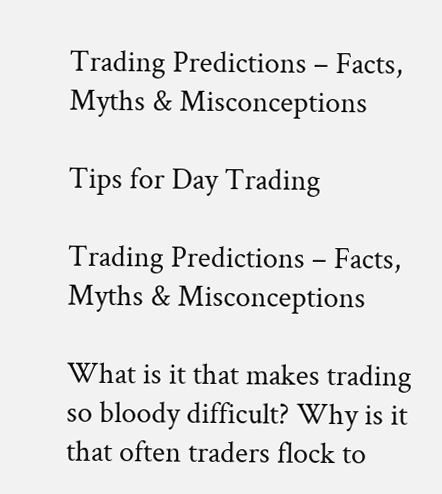Trading Predictions – Facts, Myths & Misconceptions

Tips for Day Trading

Trading Predictions – Facts, Myths & Misconceptions

What is it that makes trading so bloody difficult? Why is it that often traders flock to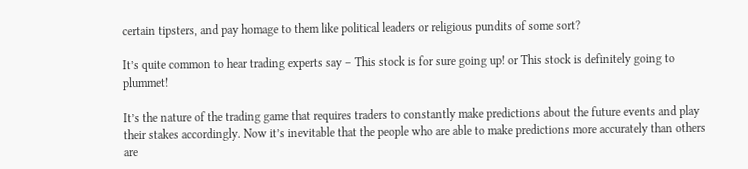certain tipsters, and pay homage to them like political leaders or religious pundits of some sort?

It’s quite common to hear trading experts say – This stock is for sure going up! or This stock is definitely going to plummet!

It’s the nature of the trading game that requires traders to constantly make predictions about the future events and play their stakes accordingly. Now it’s inevitable that the people who are able to make predictions more accurately than others are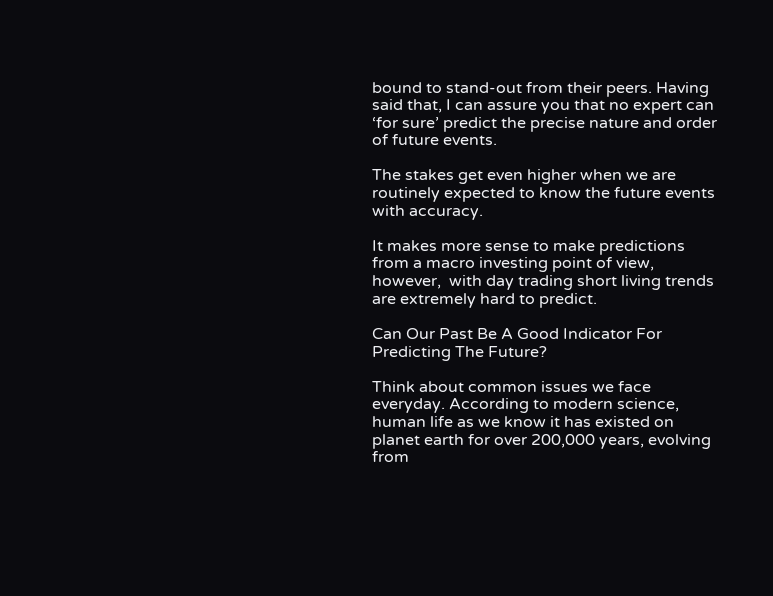bound to stand-out from their peers. Having said that, I can assure you that no expert can ‘for sure’ predict the precise nature and order of future events.

The stakes get even higher when we are routinely expected to know the future events with accuracy.

It makes more sense to make predictions from a macro investing point of view, however,  with day trading short living trends are extremely hard to predict.

Can Our Past Be A Good Indicator For Predicting The Future?

Think about common issues we face everyday. According to modern science, human life as we know it has existed on planet earth for over 200,000 years, evolving from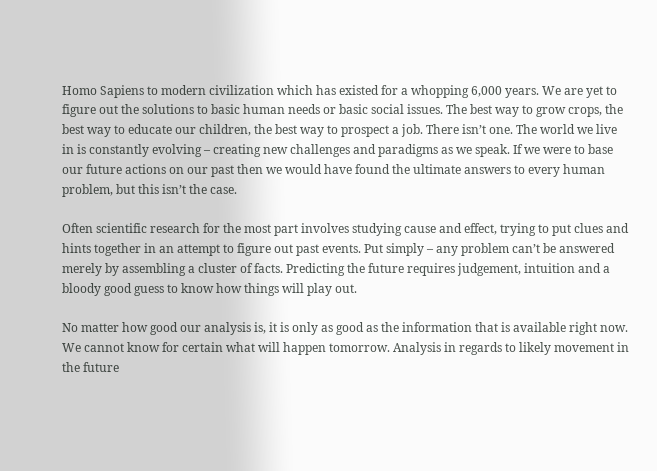Homo Sapiens to modern civilization which has existed for a whopping 6,000 years. We are yet to figure out the solutions to basic human needs or basic social issues. The best way to grow crops, the best way to educate our children, the best way to prospect a job. There isn’t one. The world we live in is constantly evolving – creating new challenges and paradigms as we speak. If we were to base our future actions on our past then we would have found the ultimate answers to every human problem, but this isn’t the case.

Often scientific research for the most part involves studying cause and effect, trying to put clues and hints together in an attempt to figure out past events. Put simply – any problem can’t be answered merely by assembling a cluster of facts. Predicting the future requires judgement, intuition and a bloody good guess to know how things will play out.

No matter how good our analysis is, it is only as good as the information that is available right now. We cannot know for certain what will happen tomorrow. Analysis in regards to likely movement in the future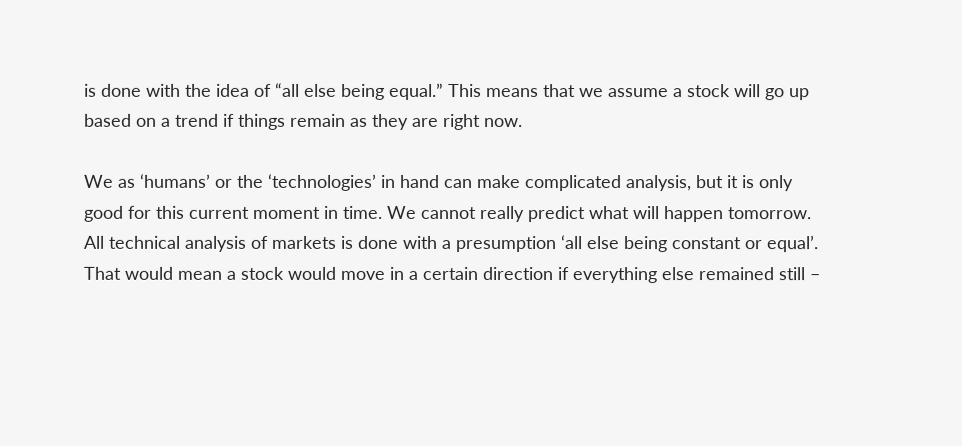is done with the idea of “all else being equal.” This means that we assume a stock will go up based on a trend if things remain as they are right now.

We as ‘humans’ or the ‘technologies’ in hand can make complicated analysis, but it is only good for this current moment in time. We cannot really predict what will happen tomorrow. All technical analysis of markets is done with a presumption ‘all else being constant or equal’. That would mean a stock would move in a certain direction if everything else remained still –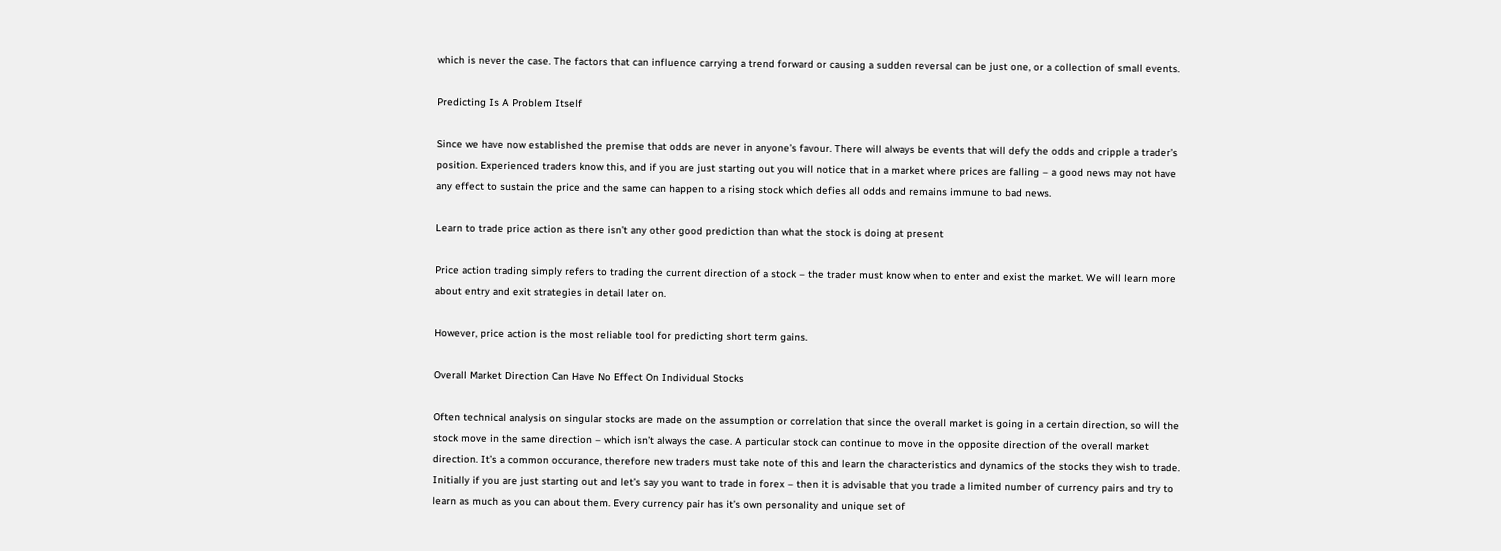which is never the case. The factors that can influence carrying a trend forward or causing a sudden reversal can be just one, or a collection of small events.

Predicting Is A Problem Itself

Since we have now established the premise that odds are never in anyone’s favour. There will always be events that will defy the odds and cripple a trader’s position. Experienced traders know this, and if you are just starting out you will notice that in a market where prices are falling – a good news may not have any effect to sustain the price and the same can happen to a rising stock which defies all odds and remains immune to bad news.

Learn to trade price action as there isn’t any other good prediction than what the stock is doing at present

Price action trading simply refers to trading the current direction of a stock – the trader must know when to enter and exist the market. We will learn more about entry and exit strategies in detail later on.

However, price action is the most reliable tool for predicting short term gains.

Overall Market Direction Can Have No Effect On Individual Stocks

Often technical analysis on singular stocks are made on the assumption or correlation that since the overall market is going in a certain direction, so will the stock move in the same direction – which isn’t always the case. A particular stock can continue to move in the opposite direction of the overall market direction. It’s a common occurance, therefore new traders must take note of this and learn the characteristics and dynamics of the stocks they wish to trade. Initially if you are just starting out and let’s say you want to trade in forex – then it is advisable that you trade a limited number of currency pairs and try to learn as much as you can about them. Every currency pair has it’s own personality and unique set of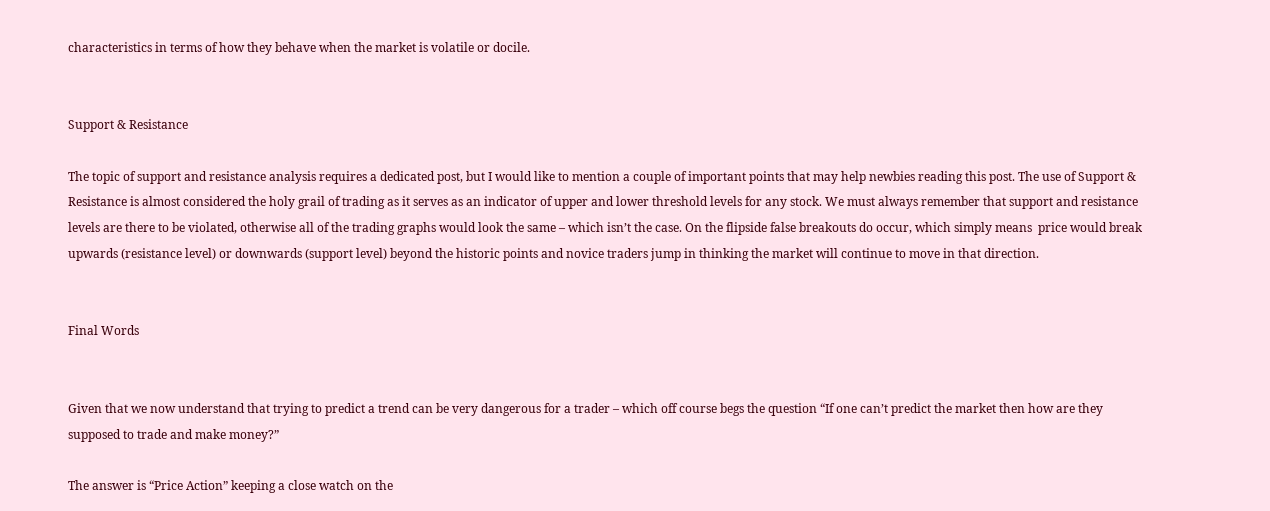characteristics in terms of how they behave when the market is volatile or docile.


Support & Resistance

The topic of support and resistance analysis requires a dedicated post, but I would like to mention a couple of important points that may help newbies reading this post. The use of Support & Resistance is almost considered the holy grail of trading as it serves as an indicator of upper and lower threshold levels for any stock. We must always remember that support and resistance levels are there to be violated, otherwise all of the trading graphs would look the same – which isn’t the case. On the flipside false breakouts do occur, which simply means  price would break upwards (resistance level) or downwards (support level) beyond the historic points and novice traders jump in thinking the market will continue to move in that direction.


Final Words


Given that we now understand that trying to predict a trend can be very dangerous for a trader – which off course begs the question “If one can’t predict the market then how are they supposed to trade and make money?”

The answer is “Price Action” keeping a close watch on the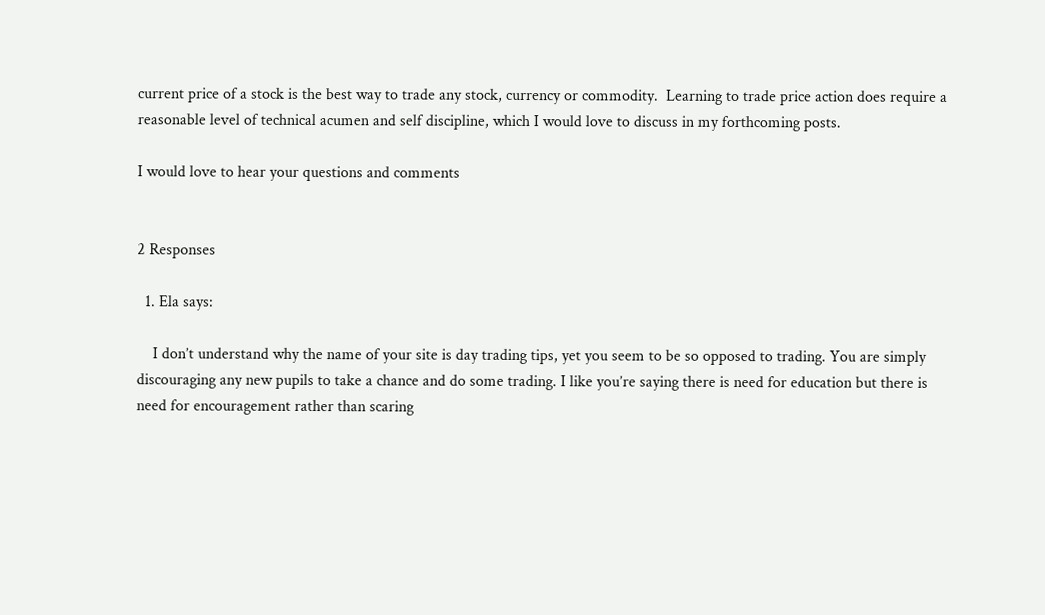current price of a stock is the best way to trade any stock, currency or commodity.  Learning to trade price action does require a reasonable level of technical acumen and self discipline, which I would love to discuss in my forthcoming posts.

I would love to hear your questions and comments


2 Responses

  1. Ela says:

    I don’t understand why the name of your site is day trading tips, yet you seem to be so opposed to trading. You are simply discouraging any new pupils to take a chance and do some trading. I like you’re saying there is need for education but there is need for encouragement rather than scaring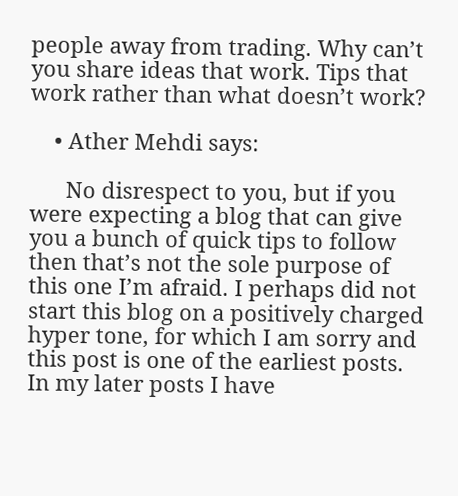people away from trading. Why can’t you share ideas that work. Tips that work rather than what doesn’t work?

    • Ather Mehdi says:

      No disrespect to you, but if you were expecting a blog that can give you a bunch of quick tips to follow then that’s not the sole purpose of this one I’m afraid. I perhaps did not start this blog on a positively charged hyper tone, for which I am sorry and this post is one of the earliest posts. In my later posts I have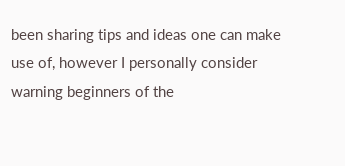been sharing tips and ideas one can make use of, however I personally consider warning beginners of the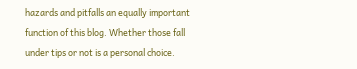hazards and pitfalls an equally important function of this blog. Whether those fall under tips or not is a personal choice.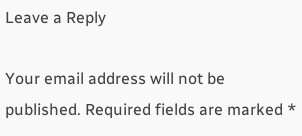Leave a Reply

Your email address will not be published. Required fields are marked *